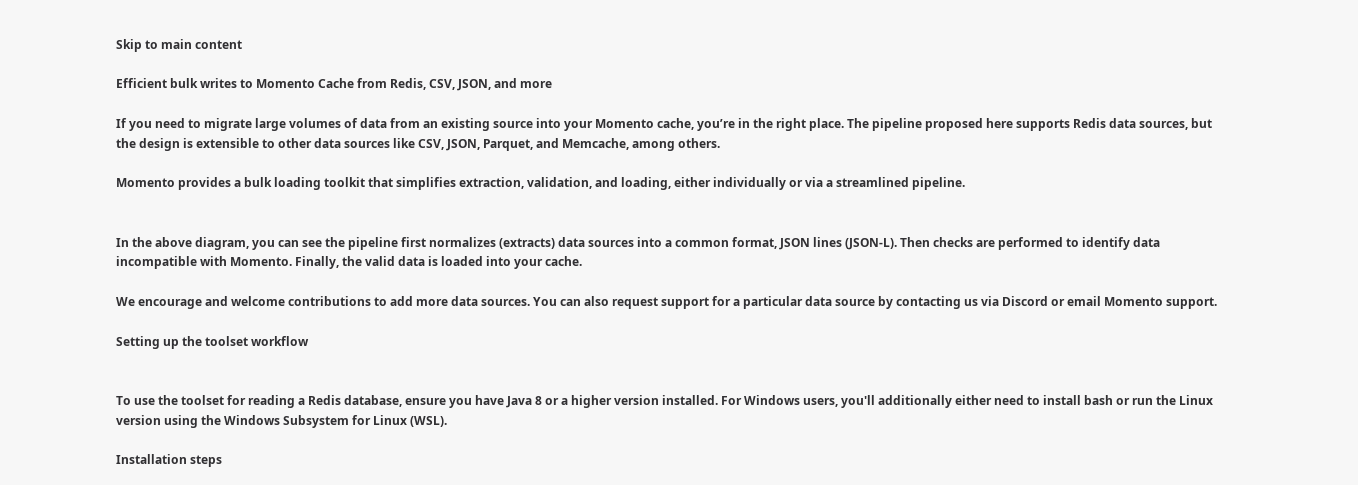Skip to main content

Efficient bulk writes to Momento Cache from Redis, CSV, JSON, and more

If you need to migrate large volumes of data from an existing source into your Momento cache, you’re in the right place. The pipeline proposed here supports Redis data sources, but the design is extensible to other data sources like CSV, JSON, Parquet, and Memcache, among others.

Momento provides a bulk loading toolkit that simplifies extraction, validation, and loading, either individually or via a streamlined pipeline.


In the above diagram, you can see the pipeline first normalizes (extracts) data sources into a common format, JSON lines (JSON-L). Then checks are performed to identify data incompatible with Momento. Finally, the valid data is loaded into your cache.

We encourage and welcome contributions to add more data sources. You can also request support for a particular data source by contacting us via Discord or email Momento support.

Setting up the toolset workflow


To use the toolset for reading a Redis database, ensure you have Java 8 or a higher version installed. For Windows users, you'll additionally either need to install bash or run the Linux version using the Windows Subsystem for Linux (WSL).

Installation steps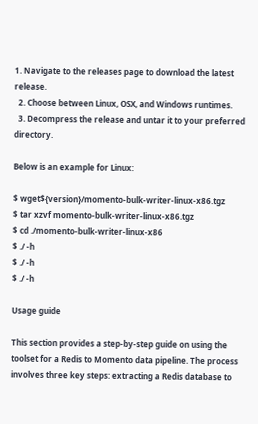1. Navigate to the releases page to download the latest release.
  2. Choose between Linux, OSX, and Windows runtimes.
  3. Decompress the release and untar it to your preferred directory.

Below is an example for Linux:

$ wget${version}/momento-bulk-writer-linux-x86.tgz
$ tar xzvf momento-bulk-writer-linux-x86.tgz
$ cd ./momento-bulk-writer-linux-x86
$ ./ -h
$ ./ -h
$ ./ -h

Usage guide

This section provides a step-by-step guide on using the toolset for a Redis to Momento data pipeline. The process involves three key steps: extracting a Redis database to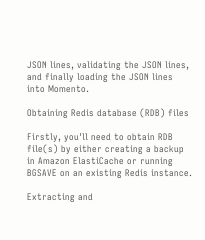JSON lines, validating the JSON lines, and finally loading the JSON lines into Momento.

Obtaining Redis database (RDB) files

Firstly, you'll need to obtain RDB file(s) by either creating a backup in Amazon ElastiCache or running BGSAVE on an existing Redis instance.

Extracting and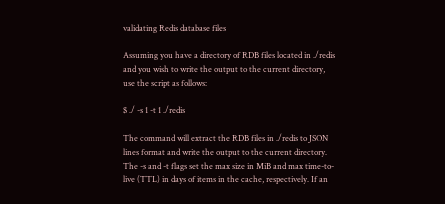validating Redis database files

Assuming you have a directory of RDB files located in ./redis and you wish to write the output to the current directory, use the script as follows:

$ ./ -s 1 -t 1 ./redis

The command will extract the RDB files in ./redis to JSON lines format and write the output to the current directory. The -s and -t flags set the max size in MiB and max time-to-live (TTL) in days of items in the cache, respectively. If an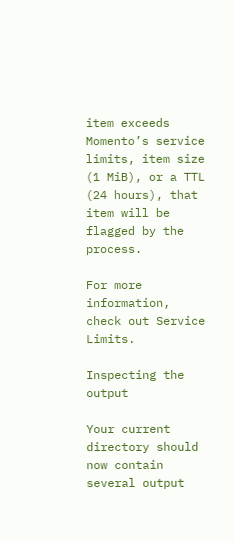item exceeds Momento’s service limits, item size (1 MiB), or a TTL (24 hours), that item will be flagged by the process.

For more information, check out Service Limits.

Inspecting the output

Your current directory should now contain several output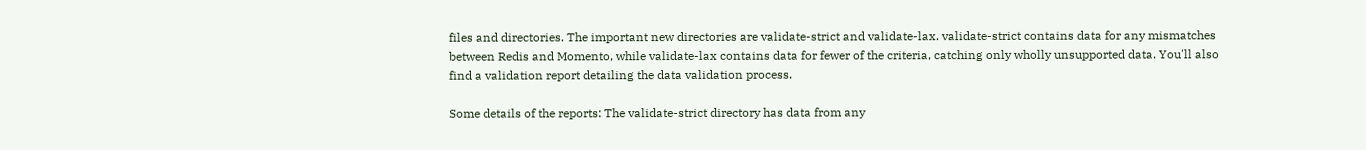files and directories. The important new directories are validate-strict and validate-lax. validate-strict contains data for any mismatches between Redis and Momento, while validate-lax contains data for fewer of the criteria, catching only wholly unsupported data. You'll also find a validation report detailing the data validation process.

Some details of the reports: The validate-strict directory has data from any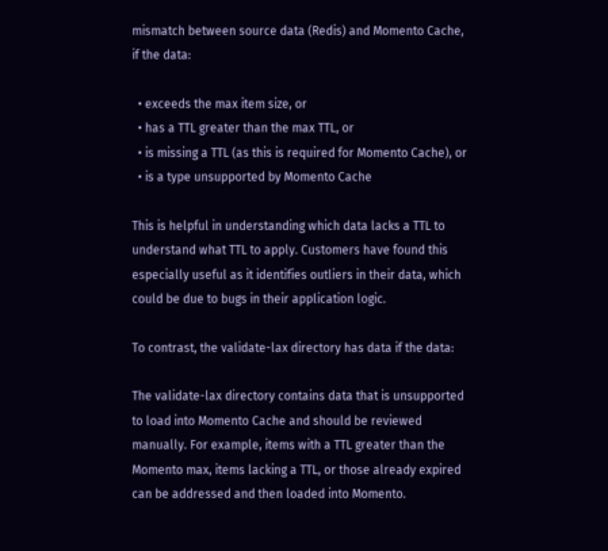mismatch between source data (Redis) and Momento Cache, if the data:

  • exceeds the max item size, or
  • has a TTL greater than the max TTL, or
  • is missing a TTL (as this is required for Momento Cache), or
  • is a type unsupported by Momento Cache

This is helpful in understanding which data lacks a TTL to understand what TTL to apply. Customers have found this especially useful as it identifies outliers in their data, which could be due to bugs in their application logic.

To contrast, the validate-lax directory has data if the data:

The validate-lax directory contains data that is unsupported to load into Momento Cache and should be reviewed manually. For example, items with a TTL greater than the Momento max, items lacking a TTL, or those already expired can be addressed and then loaded into Momento.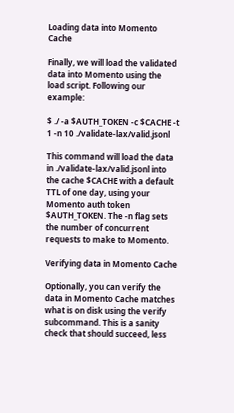Loading data into Momento Cache

Finally, we will load the validated data into Momento using the load script. Following our example:

$ ./ -a $AUTH_TOKEN -c $CACHE -t 1 -n 10 ./validate-lax/valid.jsonl

This command will load the data in ./validate-lax/valid.jsonl into the cache $CACHE with a default TTL of one day, using your Momento auth token $AUTH_TOKEN. The -n flag sets the number of concurrent requests to make to Momento.

Verifying data in Momento Cache

Optionally, you can verify the data in Momento Cache matches what is on disk using the verify subcommand. This is a sanity check that should succeed, less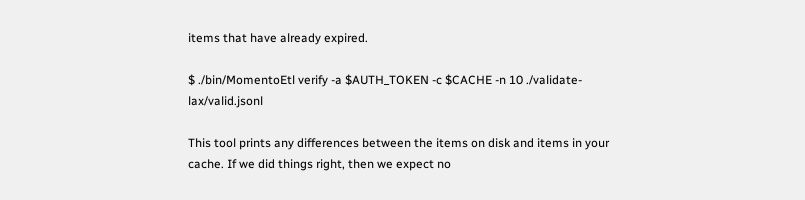items that have already expired.

$ ./bin/MomentoEtl verify -a $AUTH_TOKEN -c $CACHE -n 10 ./validate-lax/valid.jsonl

This tool prints any differences between the items on disk and items in your cache. If we did things right, then we expect no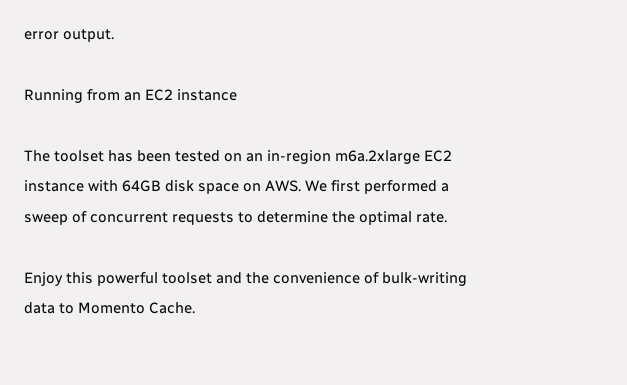error output.

Running from an EC2 instance

The toolset has been tested on an in-region m6a.2xlarge EC2 instance with 64GB disk space on AWS. We first performed a sweep of concurrent requests to determine the optimal rate.

Enjoy this powerful toolset and the convenience of bulk-writing data to Momento Cache.